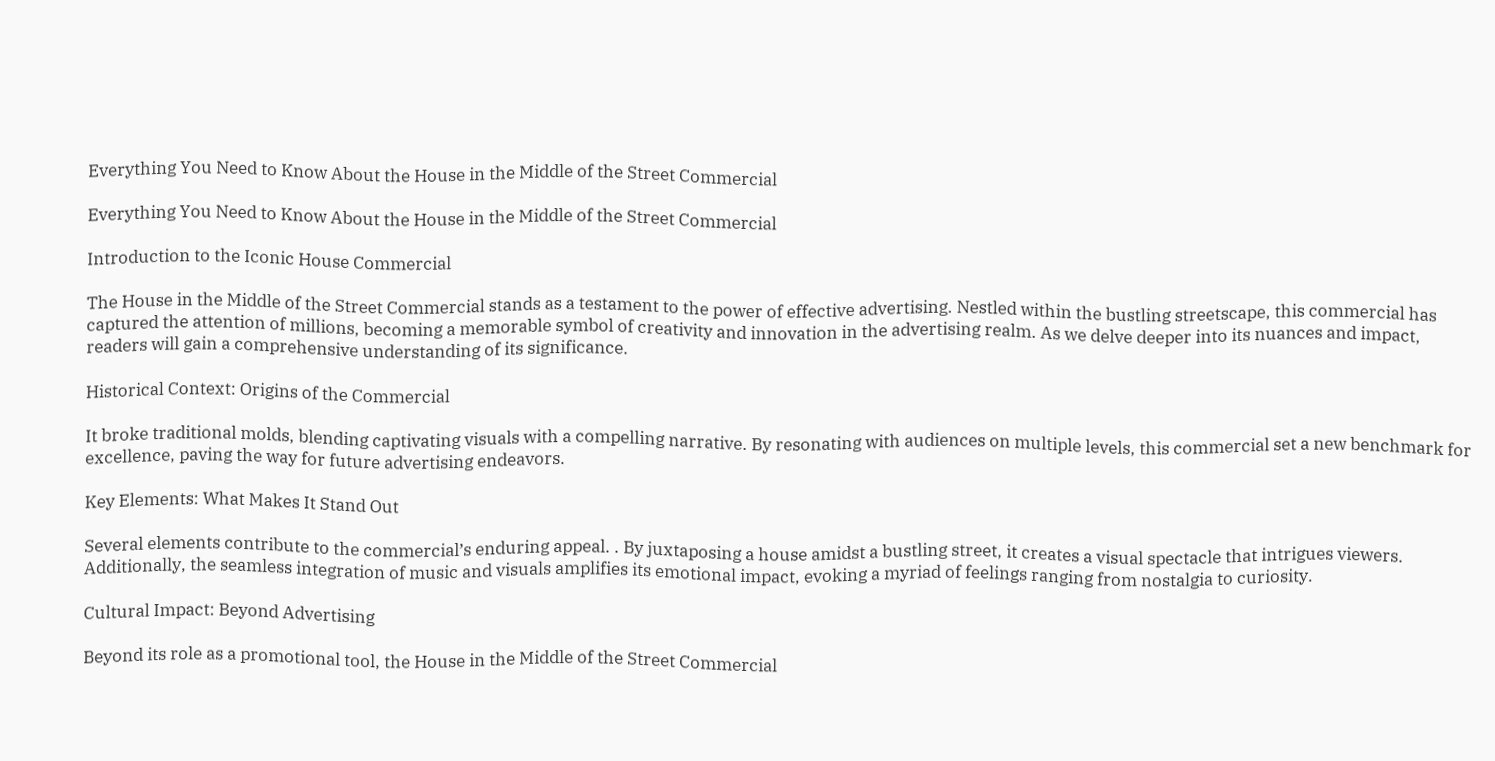Everything You Need to Know About the House in the Middle of the Street Commercial

Everything You Need to Know About the House in the Middle of the Street Commercial

Introduction to the Iconic House Commercial

The House in the Middle of the Street Commercial stands as a testament to the power of effective advertising. Nestled within the bustling streetscape, this commercial has captured the attention of millions, becoming a memorable symbol of creativity and innovation in the advertising realm. As we delve deeper into its nuances and impact, readers will gain a comprehensive understanding of its significance.

Historical Context: Origins of the Commercial

It broke traditional molds, blending captivating visuals with a compelling narrative. By resonating with audiences on multiple levels, this commercial set a new benchmark for excellence, paving the way for future advertising endeavors.

Key Elements: What Makes It Stand Out

Several elements contribute to the commercial’s enduring appeal. . By juxtaposing a house amidst a bustling street, it creates a visual spectacle that intrigues viewers. Additionally, the seamless integration of music and visuals amplifies its emotional impact, evoking a myriad of feelings ranging from nostalgia to curiosity.

Cultural Impact: Beyond Advertising

Beyond its role as a promotional tool, the House in the Middle of the Street Commercial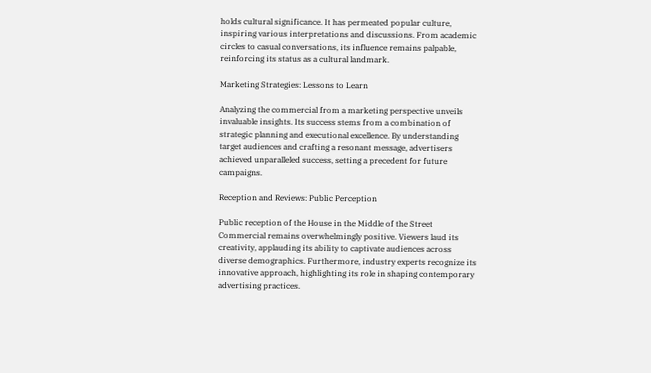holds cultural significance. It has permeated popular culture, inspiring various interpretations and discussions. From academic circles to casual conversations, its influence remains palpable, reinforcing its status as a cultural landmark.

Marketing Strategies: Lessons to Learn

Analyzing the commercial from a marketing perspective unveils invaluable insights. Its success stems from a combination of strategic planning and executional excellence. By understanding target audiences and crafting a resonant message, advertisers achieved unparalleled success, setting a precedent for future campaigns.

Reception and Reviews: Public Perception

Public reception of the House in the Middle of the Street Commercial remains overwhelmingly positive. Viewers laud its creativity, applauding its ability to captivate audiences across diverse demographics. Furthermore, industry experts recognize its innovative approach, highlighting its role in shaping contemporary advertising practices.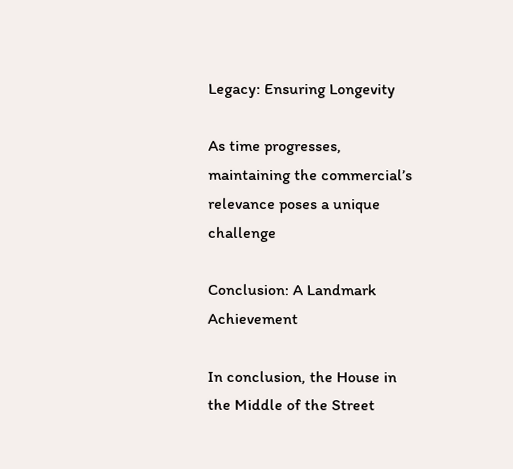Legacy: Ensuring Longevity

As time progresses, maintaining the commercial’s relevance poses a unique challenge

Conclusion: A Landmark Achievement

In conclusion, the House in the Middle of the Street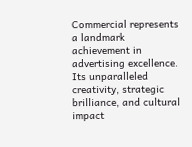Commercial represents a landmark achievement in advertising excellence. Its unparalleled creativity, strategic brilliance, and cultural impact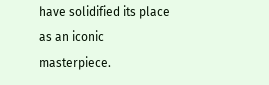have solidified its place as an iconic masterpiece.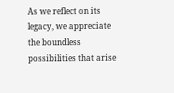As we reflect on its legacy, we appreciate the boundless possibilities that arise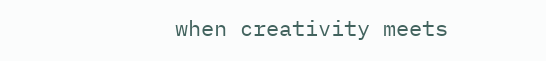when creativity meets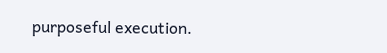purposeful execution.